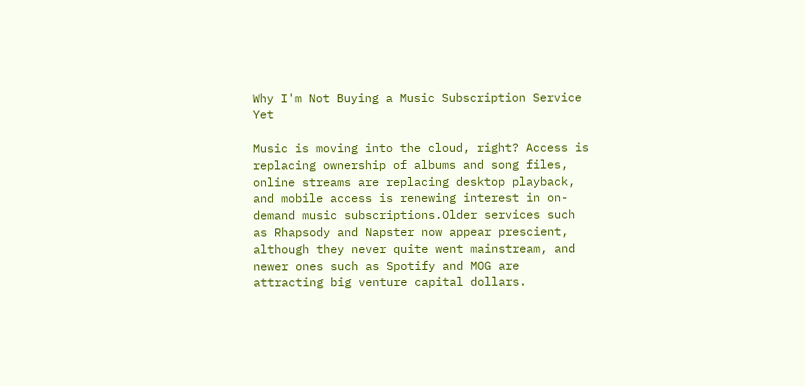Why I'm Not Buying a Music Subscription Service Yet

Music is moving into the cloud, right? Access is replacing ownership of albums and song files, online streams are replacing desktop playback, and mobile access is renewing interest in on-demand music subscriptions.Older services such as Rhapsody and Napster now appear prescient, although they never quite went mainstream, and newer ones such as Spotify and MOG are attracting big venture capital dollars.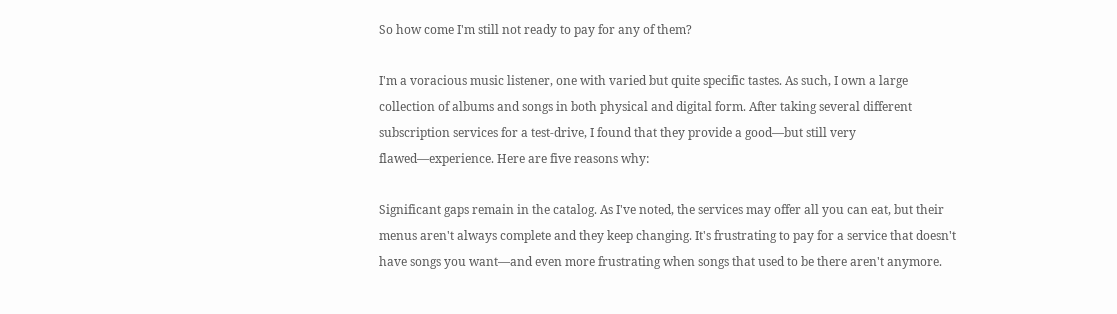So how come I'm still not ready to pay for any of them?

I'm a voracious music listener, one with varied but quite specific tastes. As such, I own a large collection of albums and songs in both physical and digital form. After taking several different subscription services for a test-drive, I found that they provide a good—but still very flawed—experience. Here are five reasons why:

Significant gaps remain in the catalog. As I've noted, the services may offer all you can eat, but their menus aren't always complete and they keep changing. It's frustrating to pay for a service that doesn't have songs you want—and even more frustrating when songs that used to be there aren't anymore.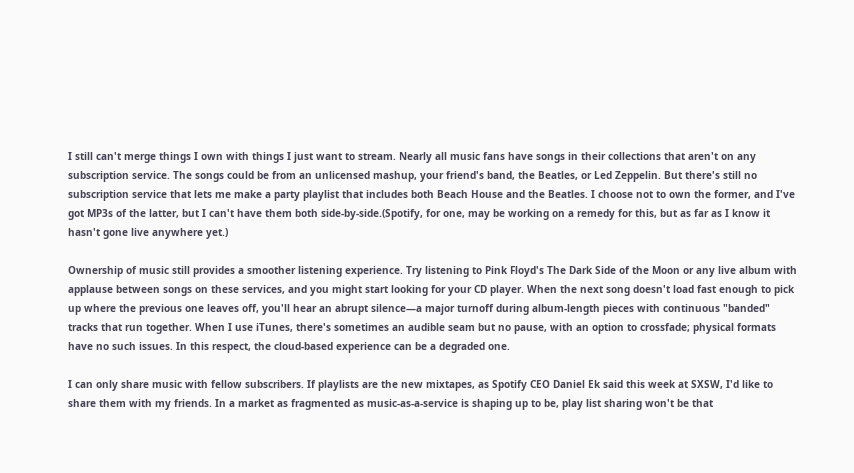I still can't merge things I own with things I just want to stream. Nearly all music fans have songs in their collections that aren't on any subscription service. The songs could be from an unlicensed mashup, your friend's band, the Beatles, or Led Zeppelin. But there's still no subscription service that lets me make a party playlist that includes both Beach House and the Beatles. I choose not to own the former, and I've got MP3s of the latter, but I can't have them both side-by-side.(Spotify, for one, may be working on a remedy for this, but as far as I know it hasn't gone live anywhere yet.)

Ownership of music still provides a smoother listening experience. Try listening to Pink Floyd's The Dark Side of the Moon or any live album with applause between songs on these services, and you might start looking for your CD player. When the next song doesn't load fast enough to pick up where the previous one leaves off, you'll hear an abrupt silence—a major turnoff during album-length pieces with continuous "banded" tracks that run together. When I use iTunes, there's sometimes an audible seam but no pause, with an option to crossfade; physical formats have no such issues. In this respect, the cloud-based experience can be a degraded one.

I can only share music with fellow subscribers. If playlists are the new mixtapes, as Spotify CEO Daniel Ek said this week at SXSW, I'd like to share them with my friends. In a market as fragmented as music-as-a-service is shaping up to be, play list sharing won't be that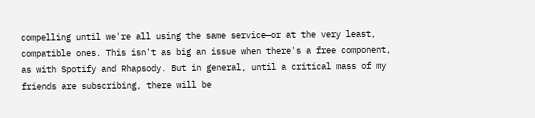compelling until we're all using the same service—or at the very least, compatible ones. This isn't as big an issue when there's a free component, as with Spotify and Rhapsody. But in general, until a critical mass of my friends are subscribing, there will be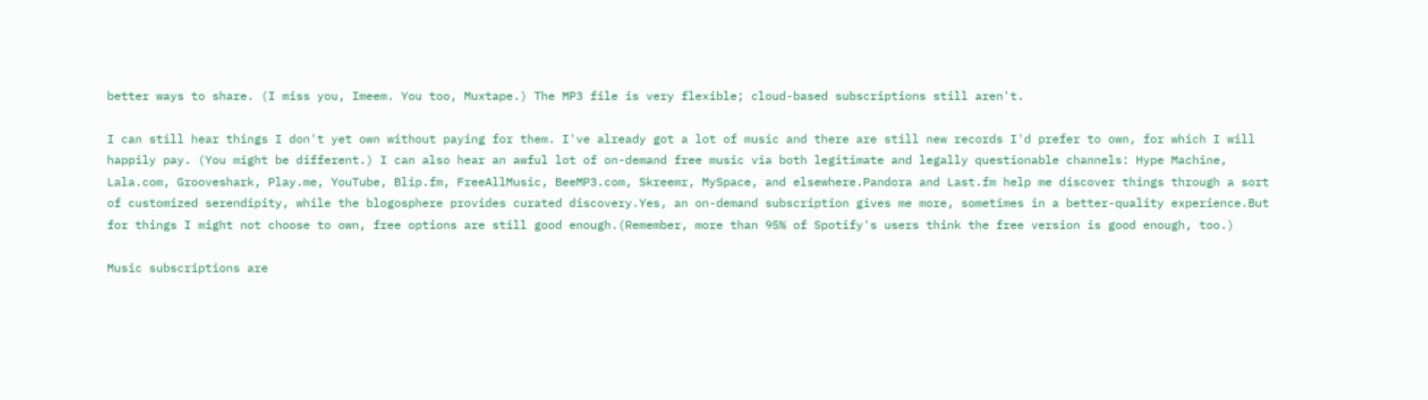better ways to share. (I miss you, Imeem. You too, Muxtape.) The MP3 file is very flexible; cloud-based subscriptions still aren't.

I can still hear things I don't yet own without paying for them. I've already got a lot of music and there are still new records I'd prefer to own, for which I will happily pay. (You might be different.) I can also hear an awful lot of on-demand free music via both legitimate and legally questionable channels: Hype Machine, Lala.com, Grooveshark, Play.me, YouTube, Blip.fm, FreeAllMusic, BeeMP3.com, Skreemr, MySpace, and elsewhere.Pandora and Last.fm help me discover things through a sort of customized serendipity, while the blogosphere provides curated discovery.Yes, an on-demand subscription gives me more, sometimes in a better-quality experience.But for things I might not choose to own, free options are still good enough.(Remember, more than 95% of Spotify's users think the free version is good enough, too.)

Music subscriptions are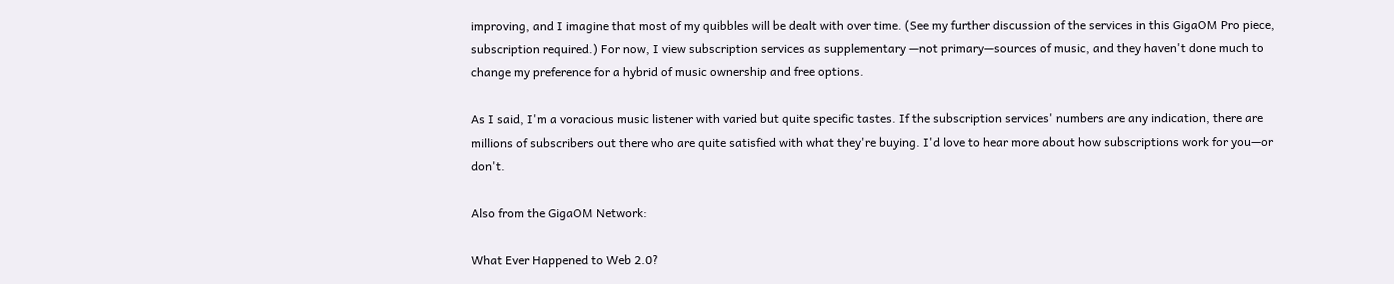improving, and I imagine that most of my quibbles will be dealt with over time. (See my further discussion of the services in this GigaOM Pro piece, subscription required.) For now, I view subscription services as supplementary —not primary—sources of music, and they haven't done much to change my preference for a hybrid of music ownership and free options.

As I said, I'm a voracious music listener with varied but quite specific tastes. If the subscription services' numbers are any indication, there are millions of subscribers out there who are quite satisfied with what they're buying. I'd love to hear more about how subscriptions work for you—or don't.

Also from the GigaOM Network:

What Ever Happened to Web 2.0?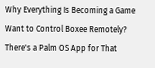Why Everything Is Becoming a Game
Want to Control Boxee Remotely? There's a Palm OS App for That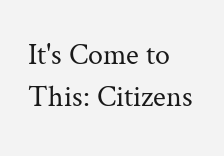It's Come to This: Citizens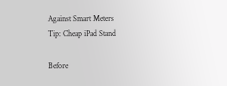Against Smart Meters
Tip: Cheap iPad Stand

Before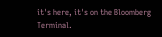it's here, it's on the Bloomberg Terminal.